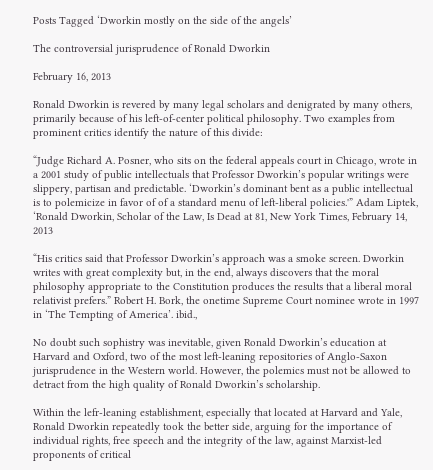Posts Tagged ‘Dworkin mostly on the side of the angels’

The controversial jurisprudence of Ronald Dworkin

February 16, 2013

Ronald Dworkin is revered by many legal scholars and denigrated by many others, primarily because of his left-of-center political philosophy. Two examples from prominent critics identify the nature of this divide:

“Judge Richard A. Posner, who sits on the federal appeals court in Chicago, wrote in a 2001 study of public intellectuals that Professor Dworkin’s popular writings were slippery, partisan and predictable. ‘Dworkin’s dominant bent as a public intellectual is to polemicize in favor of of a standard menu of left-liberal policies.'” Adam Liptek, ‘Ronald Dworkin, Scholar of the Law, Is Dead at 81, New York Times, February 14, 2013

“His critics said that Professor Dworkin’s approach was a smoke screen. Dworkin writes with great complexity but, in the end, always discovers that the moral philosophy appropriate to the Constitution produces the results that a liberal moral relativist prefers.” Robert H. Bork, the onetime Supreme Court nominee wrote in 1997 in ‘The Tempting of America’. ibid.,

No doubt such sophistry was inevitable, given Ronald Dworkin’s education at Harvard and Oxford, two of the most left-leaning repositories of Anglo-Saxon jurisprudence in the Western world. However, the polemics must not be allowed to detract from the high quality of Ronald Dworkin’s scholarship.

Within the lefr-leaning establishment, especially that located at Harvard and Yale, Ronald Dworkin repeatedly took the better side, arguing for the importance of individual rights, free speech and the integrity of the law, against Marxist-led proponents of critical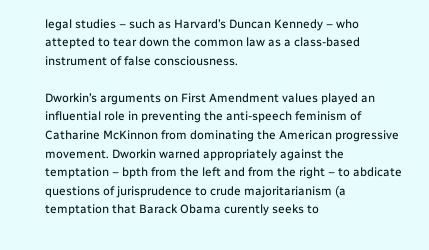legal studies – such as Harvard’s Duncan Kennedy – who attepted to tear down the common law as a class-based instrument of false consciousness.

Dworkin’s arguments on First Amendment values played an influential role in preventing the anti-speech feminism of Catharine McKinnon from dominating the American progressive movement. Dworkin warned appropriately against the temptation – bpth from the left and from the right – to abdicate questions of jurisprudence to crude majoritarianism (a temptation that Barack Obama curently seeks to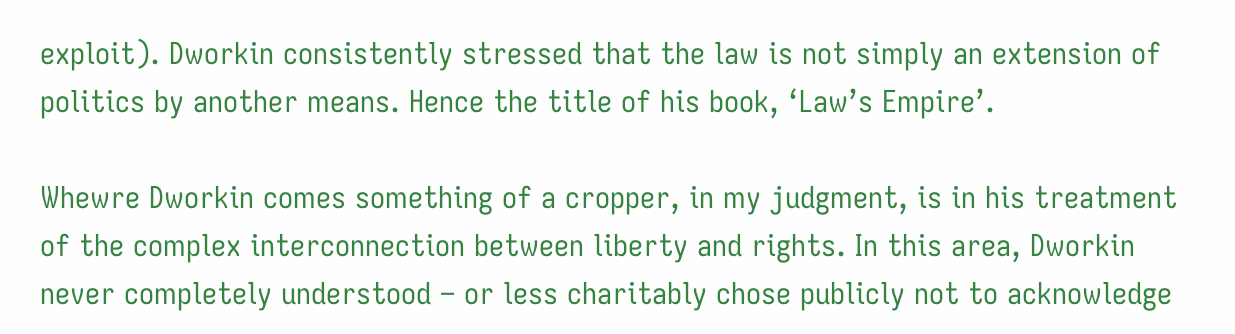exploit). Dworkin consistently stressed that the law is not simply an extension of politics by another means. Hence the title of his book, ‘Law’s Empire’.

Whewre Dworkin comes something of a cropper, in my judgment, is in his treatment of the complex interconnection between liberty and rights. In this area, Dworkin never completely understood – or less charitably chose publicly not to acknowledge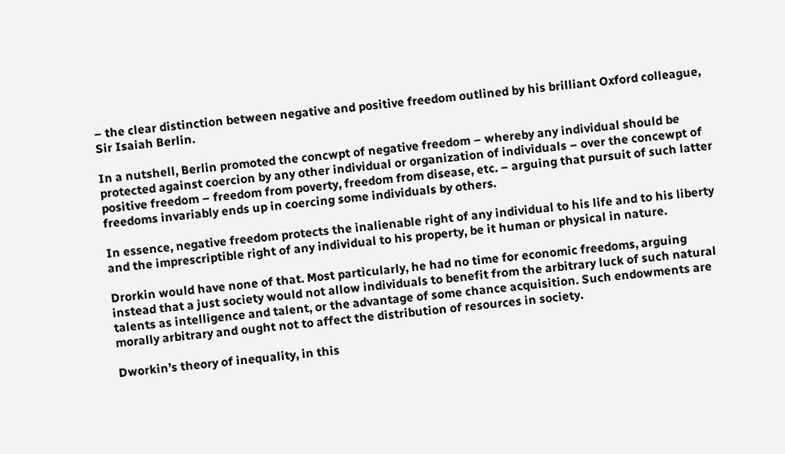– the clear distinction between negative and positive freedom outlined by his brilliant Oxford colleague, Sir Isaiah Berlin.

In a nutshell, Berlin promoted the concwpt of negative freedom – whereby any individual should be protected against coercion by any other individual or organization of individuals – over the concewpt of positive freedom – freedom from poverty, freedom from disease, etc. – arguing that pursuit of such latter freedoms invariably ends up in coercing some individuals by others.

In essence, negative freedom protects the inalienable right of any individual to his life and to his liberty and the imprescriptible right of any individual to his property, be it human or physical in nature.

Drorkin would have none of that. Most particularly, he had no time for economic freedoms, arguing instead that a just society would not allow individuals to benefit from the arbitrary luck of such natural talents as intelligence and talent, or the advantage of some chance acquisition. Such endowments are morally arbitrary and ought not to affect the distribution of resources in society.

Dworkin’s theory of inequality, in this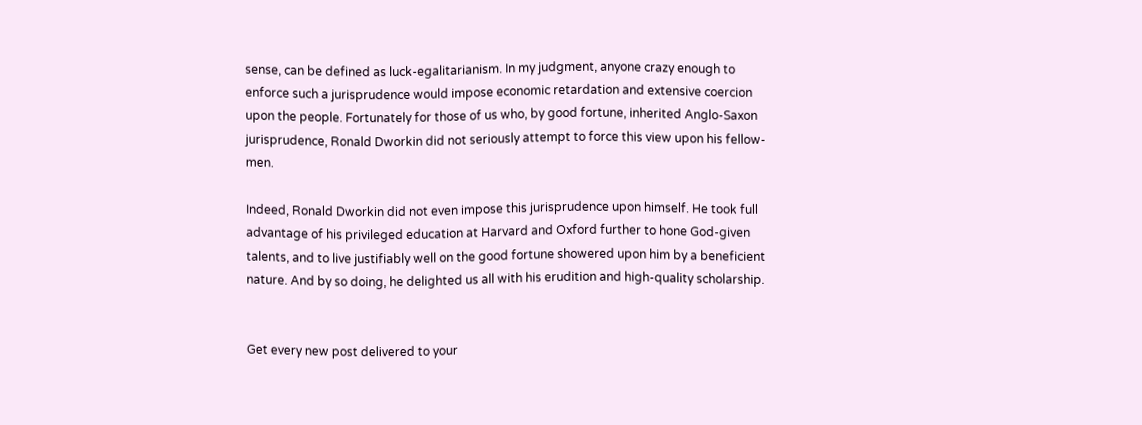sense, can be defined as luck-egalitarianism. In my judgment, anyone crazy enough to enforce such a jurisprudence would impose economic retardation and extensive coercion upon the people. Fortunately for those of us who, by good fortune, inherited Anglo-Saxon jurisprudence, Ronald Dworkin did not seriously attempt to force this view upon his fellow-men.

Indeed, Ronald Dworkin did not even impose this jurisprudence upon himself. He took full advantage of his privileged education at Harvard and Oxford further to hone God-given talents, and to live justifiably well on the good fortune showered upon him by a beneficient nature. And by so doing, he delighted us all with his erudition and high-quality scholarship.


Get every new post delivered to your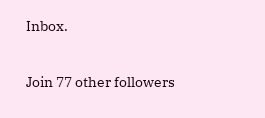Inbox.

Join 77 other followers